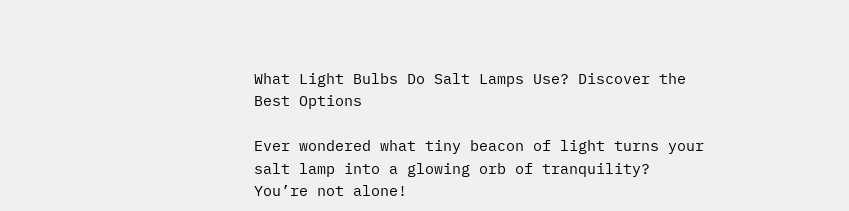What Light Bulbs Do Salt Lamps Use? Discover the Best Options

Ever wondered what tiny beacon of light turns your salt lamp into a glowing orb of tranquility? You’re not alone!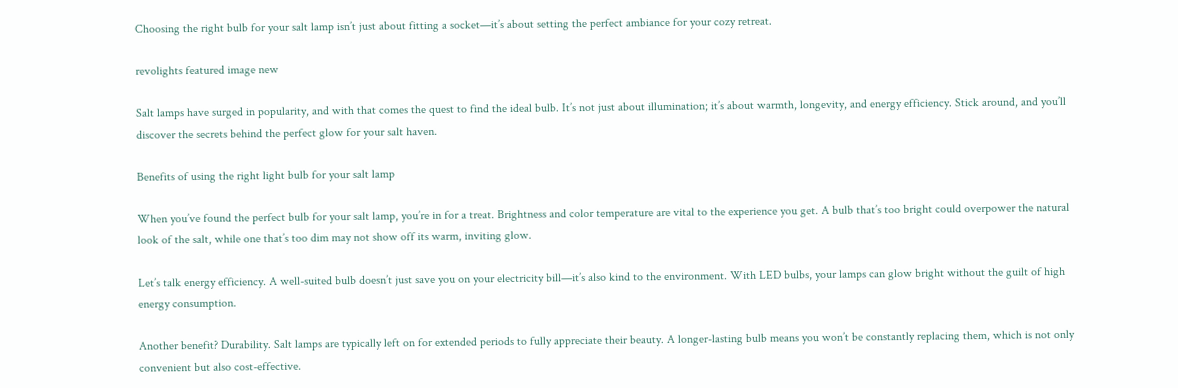Choosing the right bulb for your salt lamp isn’t just about fitting a socket—it’s about setting the perfect ambiance for your cozy retreat.

revolights featured image new

Salt lamps have surged in popularity, and with that comes the quest to find the ideal bulb. It’s not just about illumination; it’s about warmth, longevity, and energy efficiency. Stick around, and you’ll discover the secrets behind the perfect glow for your salt haven.

Benefits of using the right light bulb for your salt lamp

When you’ve found the perfect bulb for your salt lamp, you’re in for a treat. Brightness and color temperature are vital to the experience you get. A bulb that’s too bright could overpower the natural look of the salt, while one that’s too dim may not show off its warm, inviting glow.

Let’s talk energy efficiency. A well-suited bulb doesn’t just save you on your electricity bill—it’s also kind to the environment. With LED bulbs, your lamps can glow bright without the guilt of high energy consumption.

Another benefit? Durability. Salt lamps are typically left on for extended periods to fully appreciate their beauty. A longer-lasting bulb means you won’t be constantly replacing them, which is not only convenient but also cost-effective.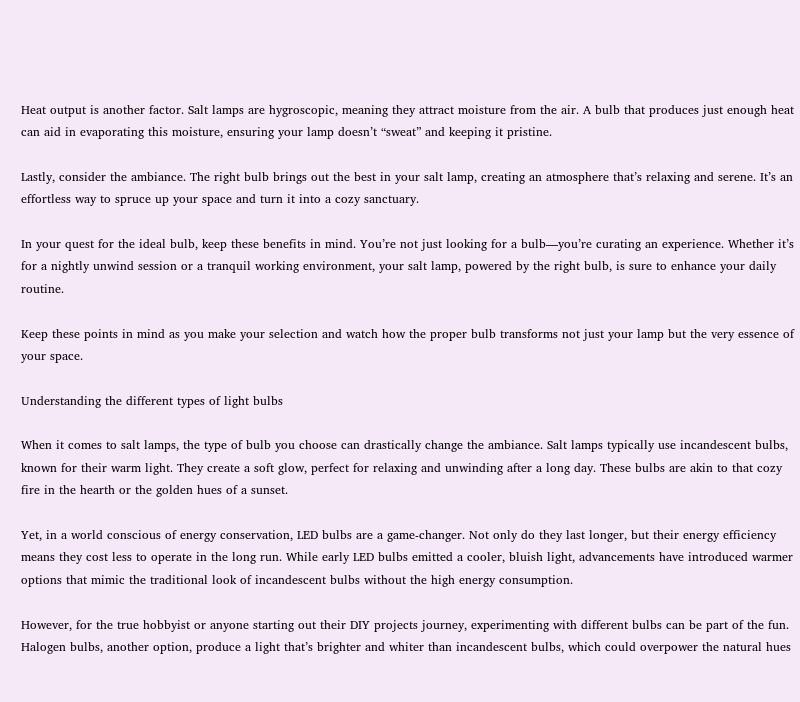Heat output is another factor. Salt lamps are hygroscopic, meaning they attract moisture from the air. A bulb that produces just enough heat can aid in evaporating this moisture, ensuring your lamp doesn’t “sweat” and keeping it pristine.

Lastly, consider the ambiance. The right bulb brings out the best in your salt lamp, creating an atmosphere that’s relaxing and serene. It’s an effortless way to spruce up your space and turn it into a cozy sanctuary.

In your quest for the ideal bulb, keep these benefits in mind. You’re not just looking for a bulb—you’re curating an experience. Whether it’s for a nightly unwind session or a tranquil working environment, your salt lamp, powered by the right bulb, is sure to enhance your daily routine.

Keep these points in mind as you make your selection and watch how the proper bulb transforms not just your lamp but the very essence of your space.

Understanding the different types of light bulbs

When it comes to salt lamps, the type of bulb you choose can drastically change the ambiance. Salt lamps typically use incandescent bulbs, known for their warm light. They create a soft glow, perfect for relaxing and unwinding after a long day. These bulbs are akin to that cozy fire in the hearth or the golden hues of a sunset.

Yet, in a world conscious of energy conservation, LED bulbs are a game-changer. Not only do they last longer, but their energy efficiency means they cost less to operate in the long run. While early LED bulbs emitted a cooler, bluish light, advancements have introduced warmer options that mimic the traditional look of incandescent bulbs without the high energy consumption.

However, for the true hobbyist or anyone starting out their DIY projects journey, experimenting with different bulbs can be part of the fun. Halogen bulbs, another option, produce a light that’s brighter and whiter than incandescent bulbs, which could overpower the natural hues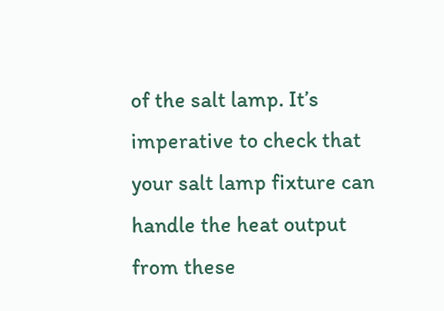of the salt lamp. It’s imperative to check that your salt lamp fixture can handle the heat output from these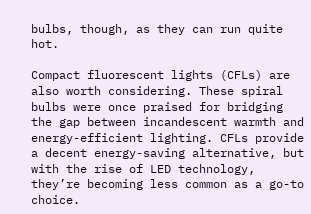bulbs, though, as they can run quite hot.

Compact fluorescent lights (CFLs) are also worth considering. These spiral bulbs were once praised for bridging the gap between incandescent warmth and energy-efficient lighting. CFLs provide a decent energy-saving alternative, but with the rise of LED technology, they’re becoming less common as a go-to choice.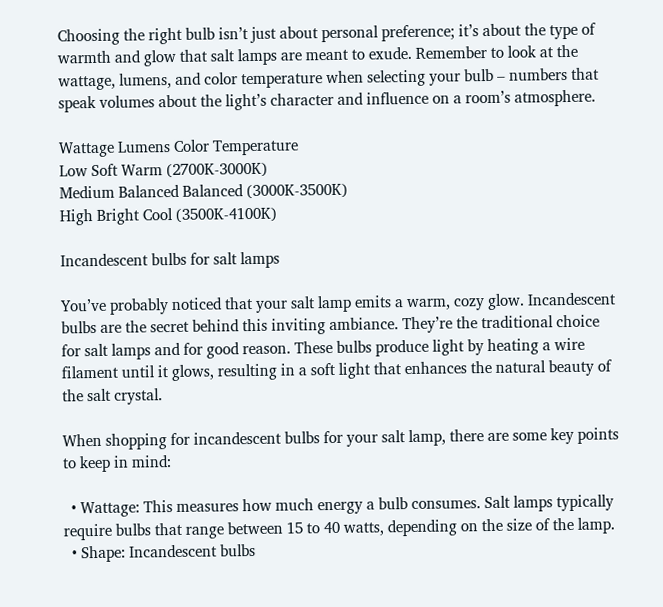Choosing the right bulb isn’t just about personal preference; it’s about the type of warmth and glow that salt lamps are meant to exude. Remember to look at the wattage, lumens, and color temperature when selecting your bulb – numbers that speak volumes about the light’s character and influence on a room’s atmosphere.

Wattage Lumens Color Temperature
Low Soft Warm (2700K-3000K)
Medium Balanced Balanced (3000K-3500K)
High Bright Cool (3500K-4100K)

Incandescent bulbs for salt lamps

You’ve probably noticed that your salt lamp emits a warm, cozy glow. Incandescent bulbs are the secret behind this inviting ambiance. They’re the traditional choice for salt lamps and for good reason. These bulbs produce light by heating a wire filament until it glows, resulting in a soft light that enhances the natural beauty of the salt crystal.

When shopping for incandescent bulbs for your salt lamp, there are some key points to keep in mind:

  • Wattage: This measures how much energy a bulb consumes. Salt lamps typically require bulbs that range between 15 to 40 watts, depending on the size of the lamp.
  • Shape: Incandescent bulbs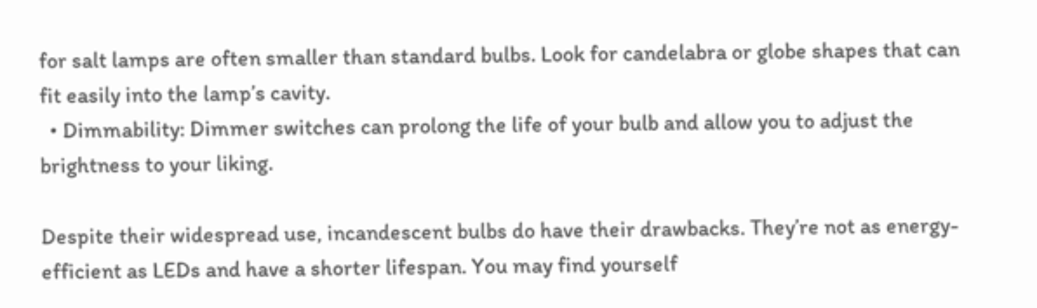for salt lamps are often smaller than standard bulbs. Look for candelabra or globe shapes that can fit easily into the lamp’s cavity.
  • Dimmability: Dimmer switches can prolong the life of your bulb and allow you to adjust the brightness to your liking.

Despite their widespread use, incandescent bulbs do have their drawbacks. They’re not as energy-efficient as LEDs and have a shorter lifespan. You may find yourself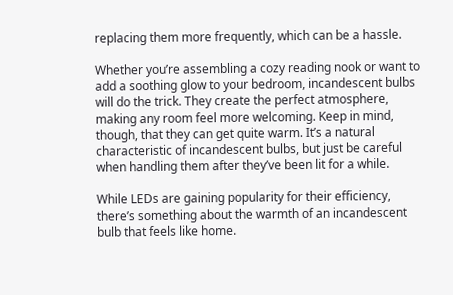replacing them more frequently, which can be a hassle.

Whether you’re assembling a cozy reading nook or want to add a soothing glow to your bedroom, incandescent bulbs will do the trick. They create the perfect atmosphere, making any room feel more welcoming. Keep in mind, though, that they can get quite warm. It’s a natural characteristic of incandescent bulbs, but just be careful when handling them after they’ve been lit for a while.

While LEDs are gaining popularity for their efficiency, there’s something about the warmth of an incandescent bulb that feels like home.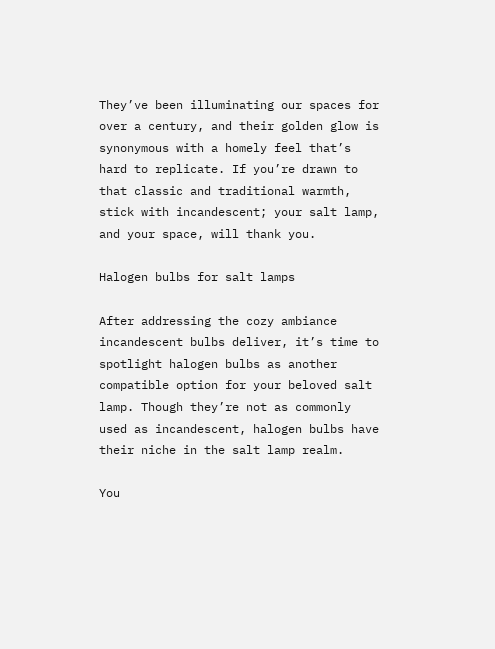They’ve been illuminating our spaces for over a century, and their golden glow is synonymous with a homely feel that’s hard to replicate. If you’re drawn to that classic and traditional warmth, stick with incandescent; your salt lamp, and your space, will thank you.

Halogen bulbs for salt lamps

After addressing the cozy ambiance incandescent bulbs deliver, it’s time to spotlight halogen bulbs as another compatible option for your beloved salt lamp. Though they’re not as commonly used as incandescent, halogen bulbs have their niche in the salt lamp realm.

You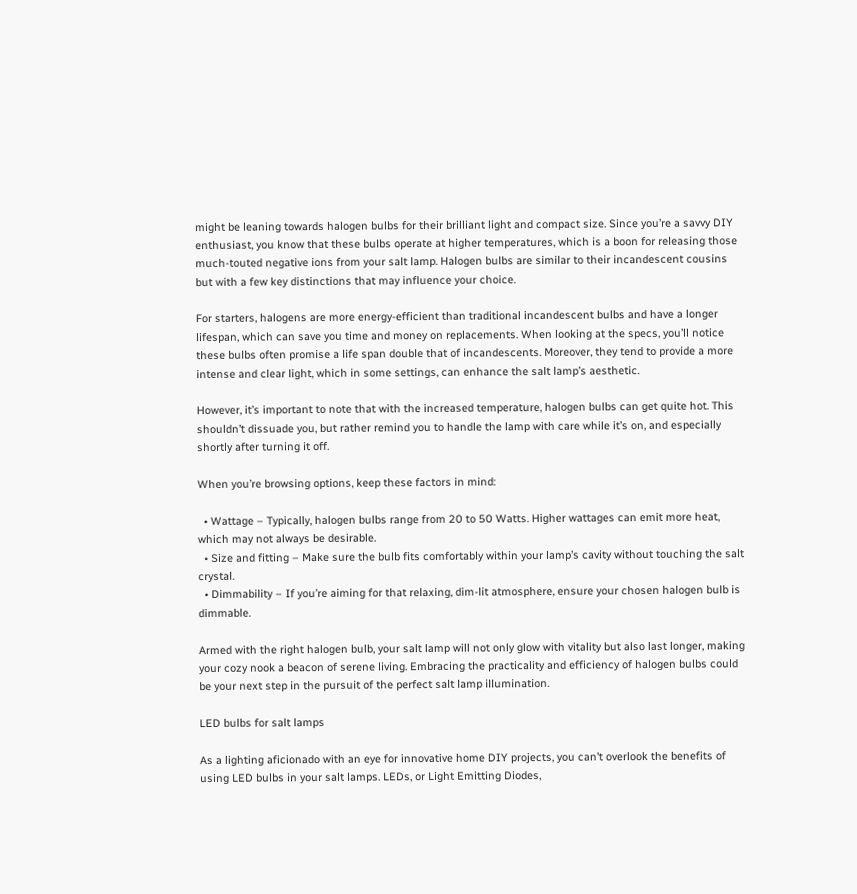might be leaning towards halogen bulbs for their brilliant light and compact size. Since you’re a savvy DIY enthusiast, you know that these bulbs operate at higher temperatures, which is a boon for releasing those much-touted negative ions from your salt lamp. Halogen bulbs are similar to their incandescent cousins but with a few key distinctions that may influence your choice.

For starters, halogens are more energy-efficient than traditional incandescent bulbs and have a longer lifespan, which can save you time and money on replacements. When looking at the specs, you’ll notice these bulbs often promise a life span double that of incandescents. Moreover, they tend to provide a more intense and clear light, which in some settings, can enhance the salt lamp’s aesthetic.

However, it’s important to note that with the increased temperature, halogen bulbs can get quite hot. This shouldn’t dissuade you, but rather remind you to handle the lamp with care while it’s on, and especially shortly after turning it off.

When you’re browsing options, keep these factors in mind:

  • Wattage – Typically, halogen bulbs range from 20 to 50 Watts. Higher wattages can emit more heat, which may not always be desirable.
  • Size and fitting – Make sure the bulb fits comfortably within your lamp’s cavity without touching the salt crystal.
  • Dimmability – If you’re aiming for that relaxing, dim-lit atmosphere, ensure your chosen halogen bulb is dimmable.

Armed with the right halogen bulb, your salt lamp will not only glow with vitality but also last longer, making your cozy nook a beacon of serene living. Embracing the practicality and efficiency of halogen bulbs could be your next step in the pursuit of the perfect salt lamp illumination.

LED bulbs for salt lamps

As a lighting aficionado with an eye for innovative home DIY projects, you can’t overlook the benefits of using LED bulbs in your salt lamps. LEDs, or Light Emitting Diodes,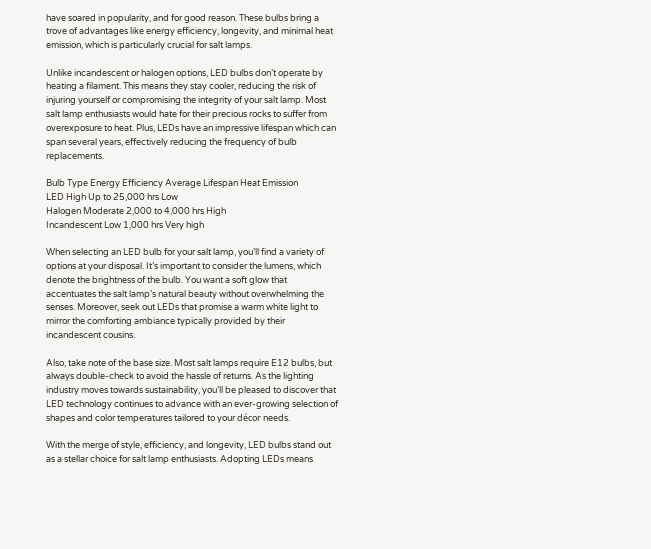have soared in popularity, and for good reason. These bulbs bring a trove of advantages like energy efficiency, longevity, and minimal heat emission, which is particularly crucial for salt lamps.

Unlike incandescent or halogen options, LED bulbs don’t operate by heating a filament. This means they stay cooler, reducing the risk of injuring yourself or compromising the integrity of your salt lamp. Most salt lamp enthusiasts would hate for their precious rocks to suffer from overexposure to heat. Plus, LEDs have an impressive lifespan which can span several years, effectively reducing the frequency of bulb replacements.

Bulb Type Energy Efficiency Average Lifespan Heat Emission
LED High Up to 25,000 hrs Low
Halogen Moderate 2,000 to 4,000 hrs High
Incandescent Low 1,000 hrs Very high

When selecting an LED bulb for your salt lamp, you’ll find a variety of options at your disposal. It’s important to consider the lumens, which denote the brightness of the bulb. You want a soft glow that accentuates the salt lamp’s natural beauty without overwhelming the senses. Moreover, seek out LEDs that promise a warm white light to mirror the comforting ambiance typically provided by their incandescent cousins.

Also, take note of the base size. Most salt lamps require E12 bulbs, but always double-check to avoid the hassle of returns. As the lighting industry moves towards sustainability, you’ll be pleased to discover that LED technology continues to advance with an ever-growing selection of shapes and color temperatures tailored to your décor needs.

With the merge of style, efficiency, and longevity, LED bulbs stand out as a stellar choice for salt lamp enthusiasts. Adopting LEDs means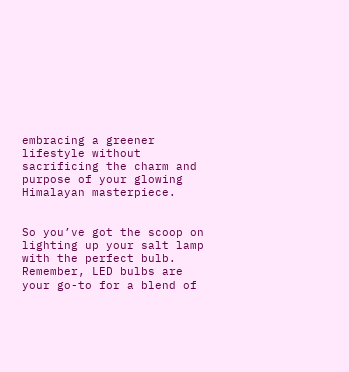embracing a greener lifestyle without sacrificing the charm and purpose of your glowing Himalayan masterpiece.


So you’ve got the scoop on lighting up your salt lamp with the perfect bulb. Remember, LED bulbs are your go-to for a blend of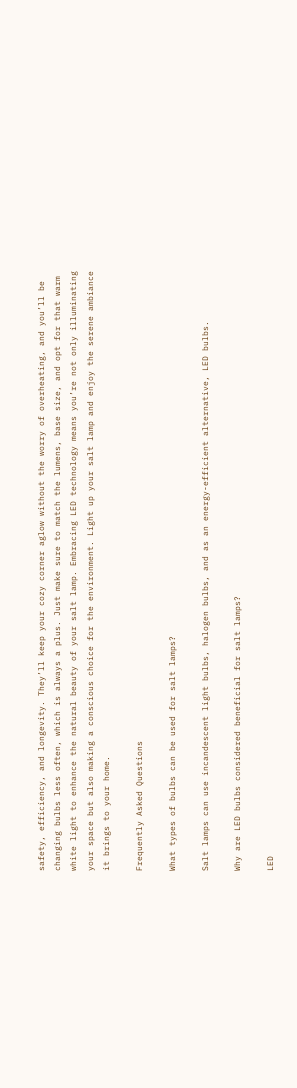safety, efficiency, and longevity. They’ll keep your cozy corner aglow without the worry of overheating, and you’ll be changing bulbs less often, which is always a plus. Just make sure to match the lumens, base size, and opt for that warm white light to enhance the natural beauty of your salt lamp. Embracing LED technology means you’re not only illuminating your space but also making a conscious choice for the environment. Light up your salt lamp and enjoy the serene ambiance it brings to your home.

Frequently Asked Questions

What types of bulbs can be used for salt lamps?

Salt lamps can use incandescent light bulbs, halogen bulbs, and as an energy-efficient alternative, LED bulbs.

Why are LED bulbs considered beneficial for salt lamps?

LED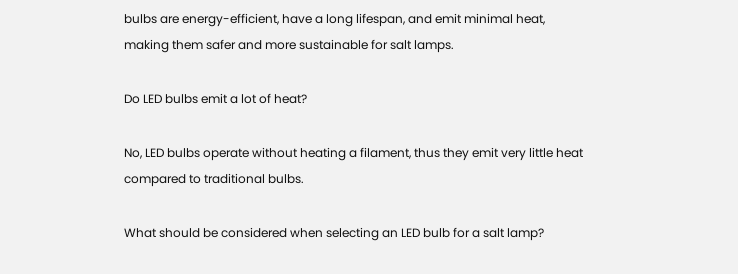bulbs are energy-efficient, have a long lifespan, and emit minimal heat, making them safer and more sustainable for salt lamps.

Do LED bulbs emit a lot of heat?

No, LED bulbs operate without heating a filament, thus they emit very little heat compared to traditional bulbs.

What should be considered when selecting an LED bulb for a salt lamp?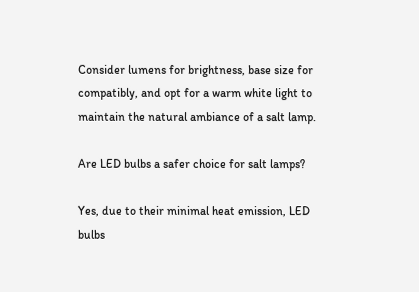Consider lumens for brightness, base size for compatibly, and opt for a warm white light to maintain the natural ambiance of a salt lamp.

Are LED bulbs a safer choice for salt lamps?

Yes, due to their minimal heat emission, LED bulbs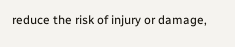reduce the risk of injury or damage,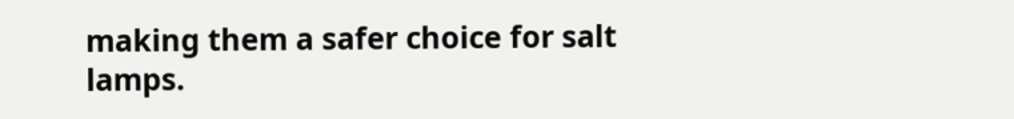making them a safer choice for salt lamps.